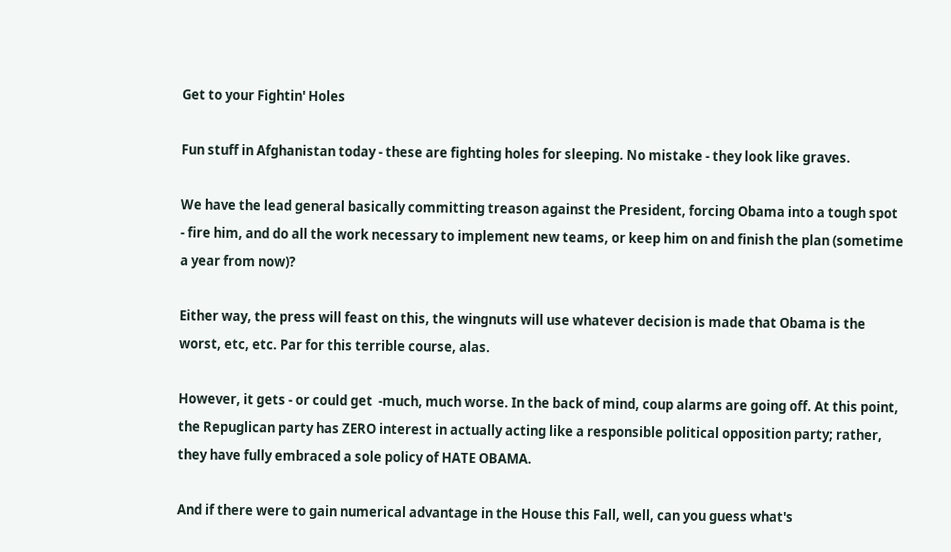Get to your Fightin' Holes

Fun stuff in Afghanistan today - these are fighting holes for sleeping. No mistake - they look like graves.

We have the lead general basically committing treason against the President, forcing Obama into a tough spot - fire him, and do all the work necessary to implement new teams, or keep him on and finish the plan (sometime a year from now)?

Either way, the press will feast on this, the wingnuts will use whatever decision is made that Obama is the worst, etc, etc. Par for this terrible course, alas.

However, it gets - or could get  -much, much worse. In the back of mind, coup alarms are going off. At this point, the Repuglican party has ZERO interest in actually acting like a responsible political opposition party; rather, they have fully embraced a sole policy of HATE OBAMA.

And if there were to gain numerical advantage in the House this Fall, well, can you guess what's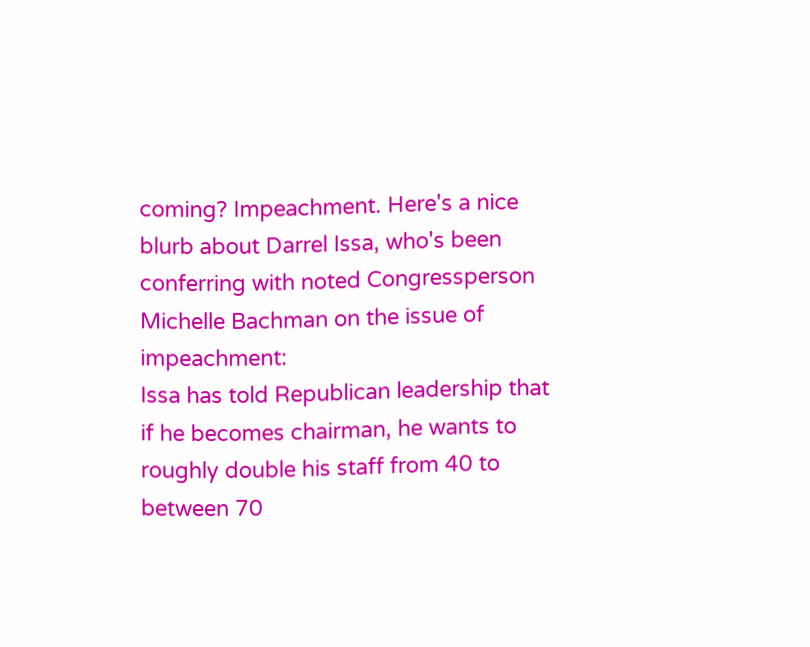coming? Impeachment. Here's a nice blurb about Darrel Issa, who's been conferring with noted Congressperson Michelle Bachman on the issue of impeachment:
Issa has told Republican leadership that if he becomes chairman, he wants to roughly double his staff from 40 to between 70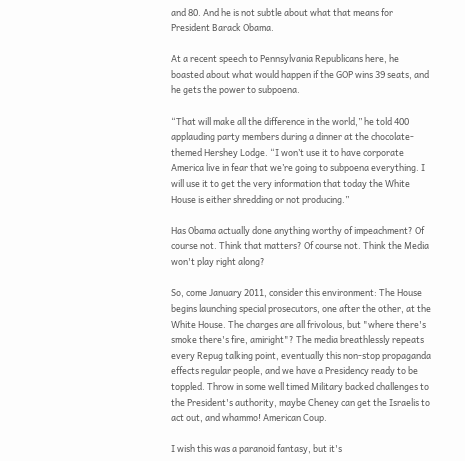and 80. And he is not subtle about what that means for President Barack Obama.

At a recent speech to Pennsylvania Republicans here, he boasted about what would happen if the GOP wins 39 seats, and he gets the power to subpoena.

“That will make all the difference in the world,” he told 400 applauding party members during a dinner at the chocolate-themed Hershey Lodge. “I won’t use it to have corporate America live in fear that we’re going to subpoena everything. I will use it to get the very information that today the White House is either shredding or not producing.”

Has Obama actually done anything worthy of impeachment? Of course not. Think that matters? Of course not. Think the Media won't play right along?

So, come January 2011, consider this environment: The House begins launching special prosecutors, one after the other, at the White House. The charges are all frivolous, but "where there's smoke there's fire, amiright"? The media breathlessly repeats every Repug talking point, eventually this non-stop propaganda effects regular people, and we have a Presidency ready to be toppled. Throw in some well timed Military backed challenges to the President's authority, maybe Cheney can get the Israelis to act out, and whammo! American Coup.

I wish this was a paranoid fantasy, but it's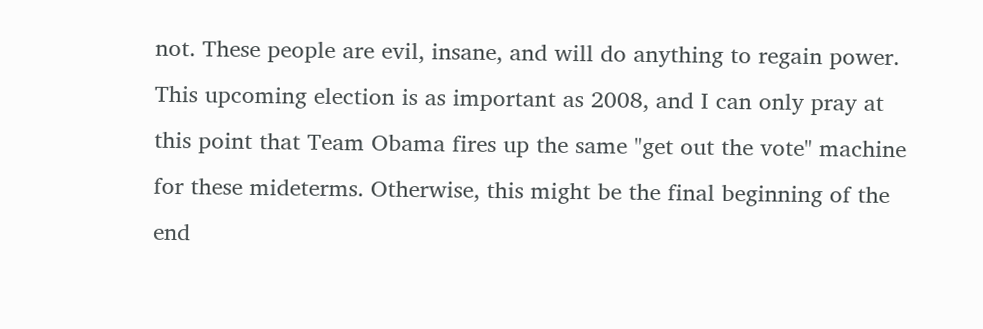not. These people are evil, insane, and will do anything to regain power.
This upcoming election is as important as 2008, and I can only pray at this point that Team Obama fires up the same "get out the vote" machine for these mideterms. Otherwise, this might be the final beginning of the end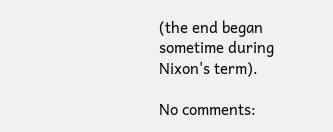(the end began sometime during Nixon's term).

No comments: